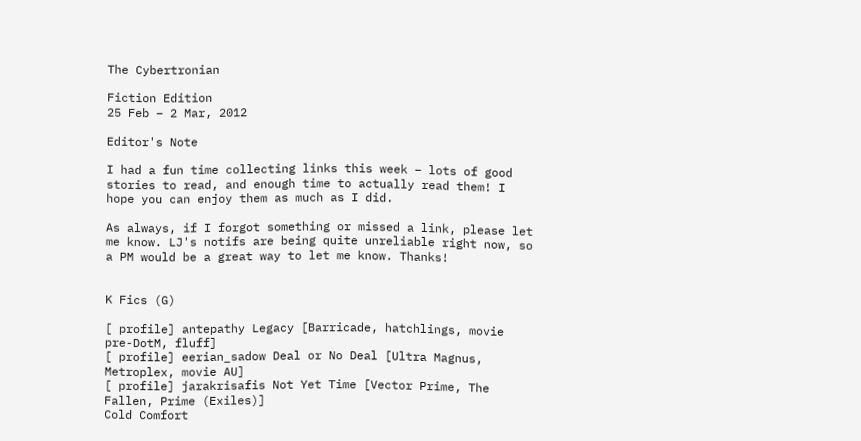The Cybertronian

Fiction Edition
25 Feb – 2 Mar, 2012

Editor's Note

I had a fun time collecting links this week – lots of good stories to read, and enough time to actually read them! I hope you can enjoy them as much as I did.

As always, if I forgot something or missed a link, please let me know. LJ's notifs are being quite unreliable right now, so a PM would be a great way to let me know. Thanks!


K Fics (G)

[ profile] antepathy Legacy [Barricade, hatchlings, movie pre-DotM, fluff]
[ profile] eerian_sadow Deal or No Deal [Ultra Magnus, Metroplex, movie AU]
[ profile] jarakrisafis Not Yet Time [Vector Prime, The Fallen, Prime (Exiles)]
Cold Comfort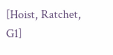[Hoist, Ratchet, G1]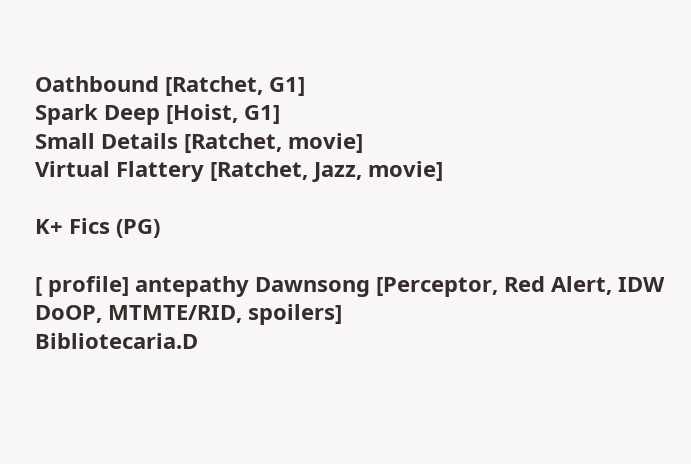Oathbound [Ratchet, G1]
Spark Deep [Hoist, G1]
Small Details [Ratchet, movie]
Virtual Flattery [Ratchet, Jazz, movie]

K+ Fics (PG)

[ profile] antepathy Dawnsong [Perceptor, Red Alert, IDW DoOP, MTMTE/RID, spoilers]
Bibliotecaria.D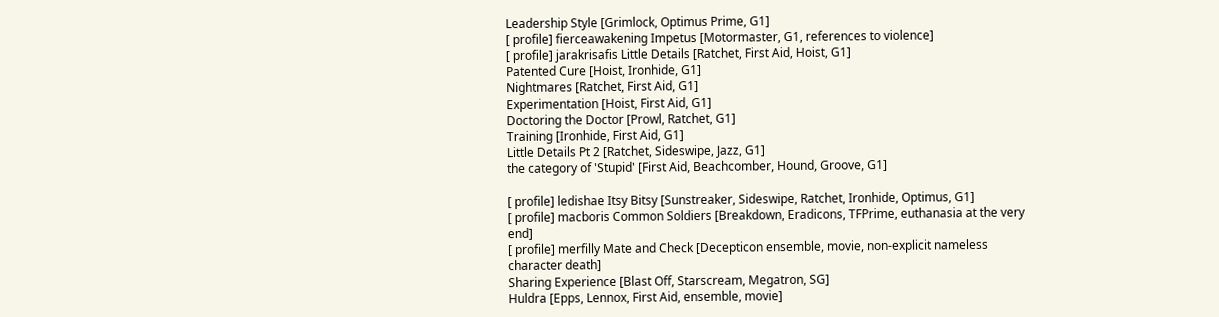Leadership Style [Grimlock, Optimus Prime, G1]
[ profile] fierceawakening Impetus [Motormaster, G1, references to violence]
[ profile] jarakrisafis Little Details [Ratchet, First Aid, Hoist, G1]
Patented Cure [Hoist, Ironhide, G1]
Nightmares [Ratchet, First Aid, G1]
Experimentation [Hoist, First Aid, G1]
Doctoring the Doctor [Prowl, Ratchet, G1]
Training [Ironhide, First Aid, G1]
Little Details Pt 2 [Ratchet, Sideswipe, Jazz, G1]
the category of 'Stupid' [First Aid, Beachcomber, Hound, Groove, G1]

[ profile] ledishae Itsy Bitsy [Sunstreaker, Sideswipe, Ratchet, Ironhide, Optimus, G1]
[ profile] macboris Common Soldiers [Breakdown, Eradicons, TFPrime, euthanasia at the very end]
[ profile] merfilly Mate and Check [Decepticon ensemble, movie, non-explicit nameless character death]
Sharing Experience [Blast Off, Starscream, Megatron, SG]
Huldra [Epps, Lennox, First Aid, ensemble, movie]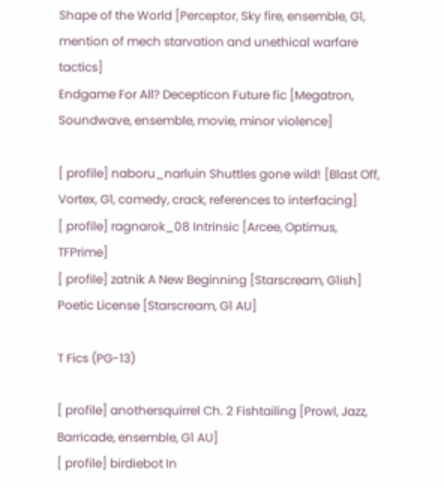Shape of the World [Perceptor, Sky fire, ensemble, G1, mention of mech starvation and unethical warfare tactics]
Endgame For All? Decepticon Future fic [Megatron, Soundwave, ensemble, movie, minor violence]

[ profile] naboru_narluin Shuttles gone wild! [Blast Off, Vortex, G1, comedy, crack, references to interfacing]
[ profile] ragnarok_08 Intrinsic [Arcee, Optimus, TFPrime]
[ profile] zatnik A New Beginning [Starscream, G1ish]
Poetic License [Starscream, G1 AU]

T Fics (PG-13)

[ profile] anothersquirrel Ch. 2 Fishtailing [Prowl, Jazz, Barricade, ensemble, G1 AU]
[ profile] birdiebot In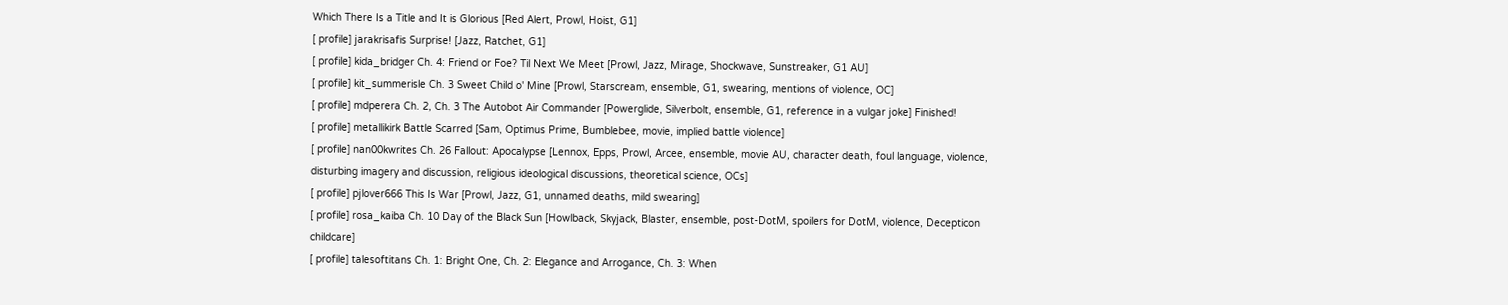Which There Is a Title and It is Glorious [Red Alert, Prowl, Hoist, G1]
[ profile] jarakrisafis Surprise! [Jazz, Ratchet, G1]
[ profile] kida_bridger Ch. 4: Friend or Foe? Til Next We Meet [Prowl, Jazz, Mirage, Shockwave, Sunstreaker, G1 AU]
[ profile] kit_summerisle Ch. 3 Sweet Child o' Mine [Prowl, Starscream, ensemble, G1, swearing, mentions of violence, OC]
[ profile] mdperera Ch. 2, Ch. 3 The Autobot Air Commander [Powerglide, Silverbolt, ensemble, G1, reference in a vulgar joke] Finished!
[ profile] metallikirk Battle Scarred [Sam, Optimus Prime, Bumblebee, movie, implied battle violence]
[ profile] nan00kwrites Ch. 26 Fallout: Apocalypse [Lennox, Epps, Prowl, Arcee, ensemble, movie AU, character death, foul language, violence, disturbing imagery and discussion, religious ideological discussions, theoretical science, OCs]
[ profile] pjlover666 This Is War [Prowl, Jazz, G1, unnamed deaths, mild swearing]
[ profile] rosa_kaiba Ch. 10 Day of the Black Sun [Howlback, Skyjack, Blaster, ensemble, post-DotM, spoilers for DotM, violence, Decepticon childcare]
[ profile] talesoftitans Ch. 1: Bright One, Ch. 2: Elegance and Arrogance, Ch. 3: When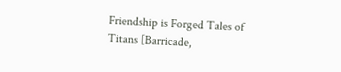Friendship is Forged Tales of Titans [Barricade,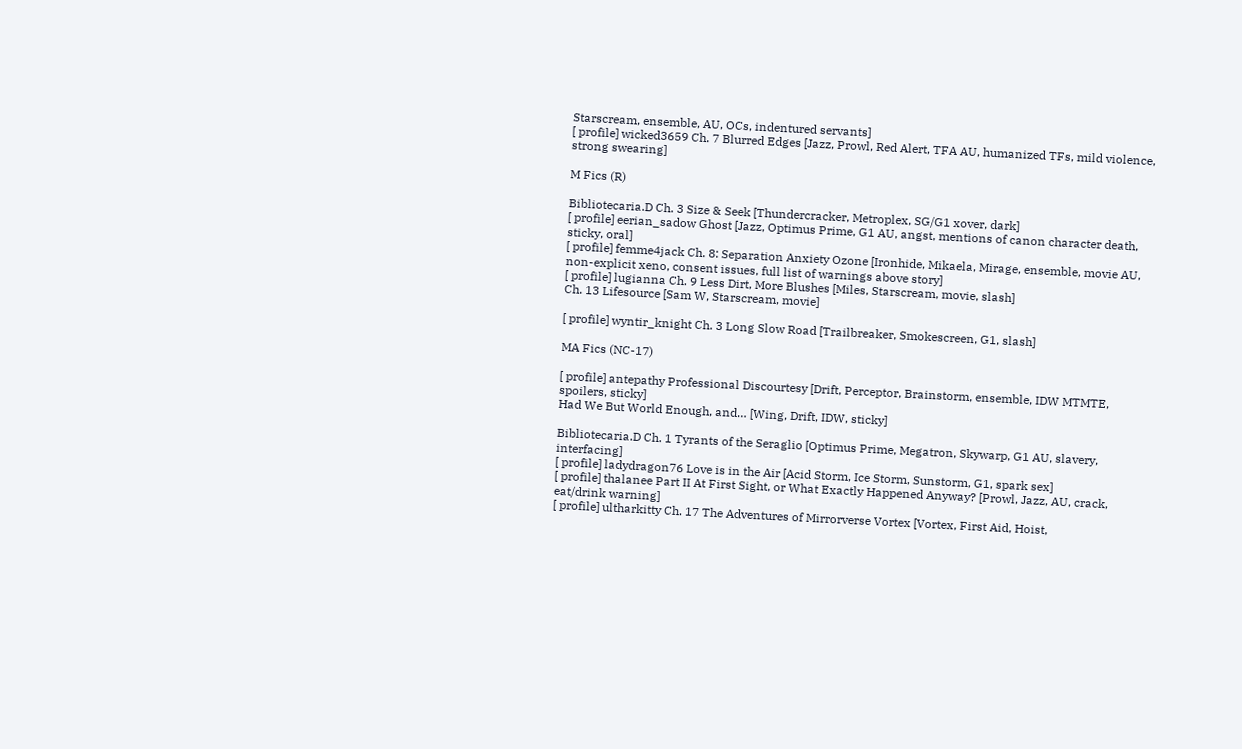Starscream, ensemble, AU, OCs, indentured servants]
[ profile] wicked3659 Ch. 7 Blurred Edges [Jazz, Prowl, Red Alert, TFA AU, humanized TFs, mild violence, strong swearing]

M Fics (R)

Bibliotecaria.D Ch. 3 Size & Seek [Thundercracker, Metroplex, SG/G1 xover, dark]
[ profile] eerian_sadow Ghost [Jazz, Optimus Prime, G1 AU, angst, mentions of canon character death, sticky, oral]
[ profile] femme4jack Ch. 8: Separation Anxiety Ozone [Ironhide, Mikaela, Mirage, ensemble, movie AU, non-explicit xeno, consent issues, full list of warnings above story]
[ profile] lugianna Ch. 9 Less Dirt, More Blushes [Miles, Starscream, movie, slash]
Ch. 13 Lifesource [Sam W, Starscream, movie]

[ profile] wyntir_knight Ch. 3 Long Slow Road [Trailbreaker, Smokescreen, G1, slash]

MA Fics (NC-17)

[ profile] antepathy Professional Discourtesy [Drift, Perceptor, Brainstorm, ensemble, IDW MTMTE, spoilers, sticky]
Had We But World Enough, and… [Wing, Drift, IDW, sticky]

Bibliotecaria.D Ch. 1 Tyrants of the Seraglio [Optimus Prime, Megatron, Skywarp, G1 AU, slavery, interfacing]
[ profile] ladydragon76 Love is in the Air [Acid Storm, Ice Storm, Sunstorm, G1, spark sex]
[ profile] thalanee Part II At First Sight, or What Exactly Happened Anyway? [Prowl, Jazz, AU, crack, eat/drink warning]
[ profile] ultharkitty Ch. 17 The Adventures of Mirrorverse Vortex [Vortex, First Aid, Hoist,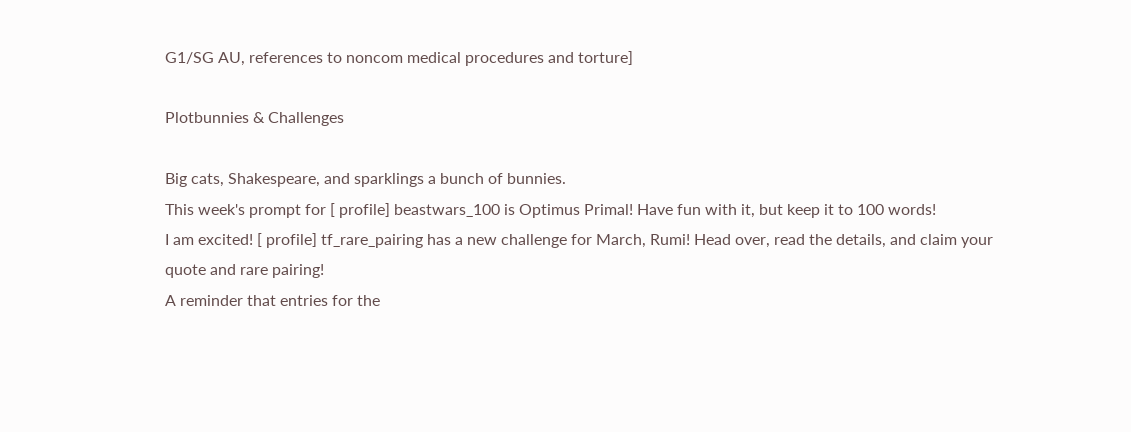G1/SG AU, references to noncom medical procedures and torture]

Plotbunnies & Challenges

Big cats, Shakespeare, and sparklings a bunch of bunnies.
This week's prompt for [ profile] beastwars_100 is Optimus Primal! Have fun with it, but keep it to 100 words!
I am excited! [ profile] tf_rare_pairing has a new challenge for March, Rumi! Head over, read the details, and claim your quote and rare pairing!
A reminder that entries for the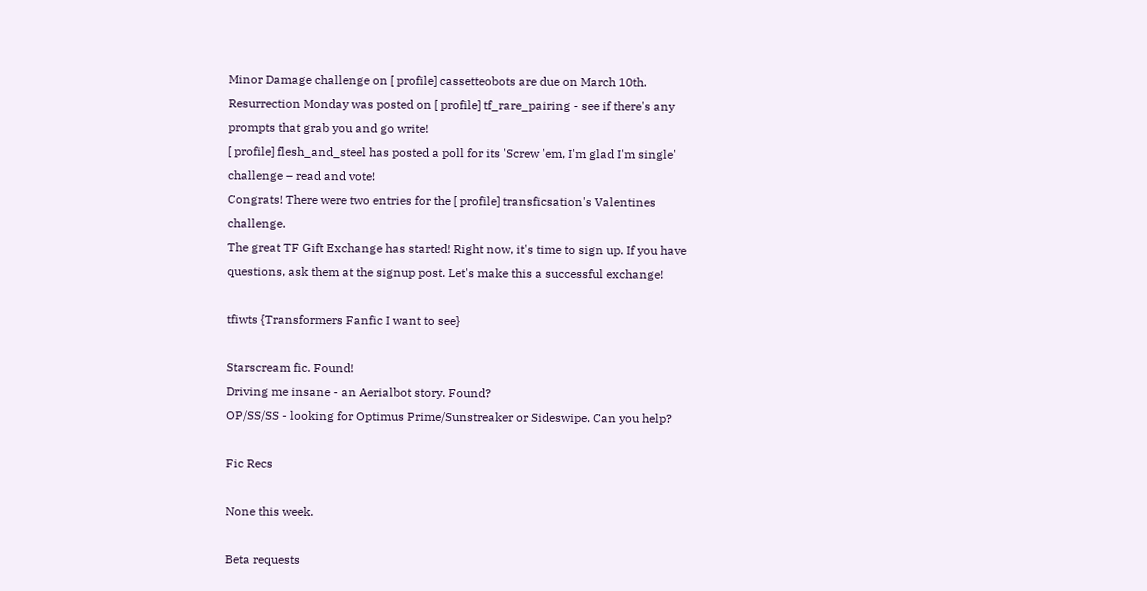Minor Damage challenge on [ profile] cassetteobots are due on March 10th.
Resurrection Monday was posted on [ profile] tf_rare_pairing - see if there's any prompts that grab you and go write!
[ profile] flesh_and_steel has posted a poll for its 'Screw 'em, I'm glad I'm single' challenge – read and vote!
Congrats! There were two entries for the [ profile] transficsation's Valentines challenge.
The great TF Gift Exchange has started! Right now, it's time to sign up. If you have questions, ask them at the signup post. Let's make this a successful exchange!

tfiwts {Transformers Fanfic I want to see}

Starscream fic. Found!
Driving me insane - an Aerialbot story. Found?
OP/SS/SS - looking for Optimus Prime/Sunstreaker or Sideswipe. Can you help?

Fic Recs

None this week.

Beta requests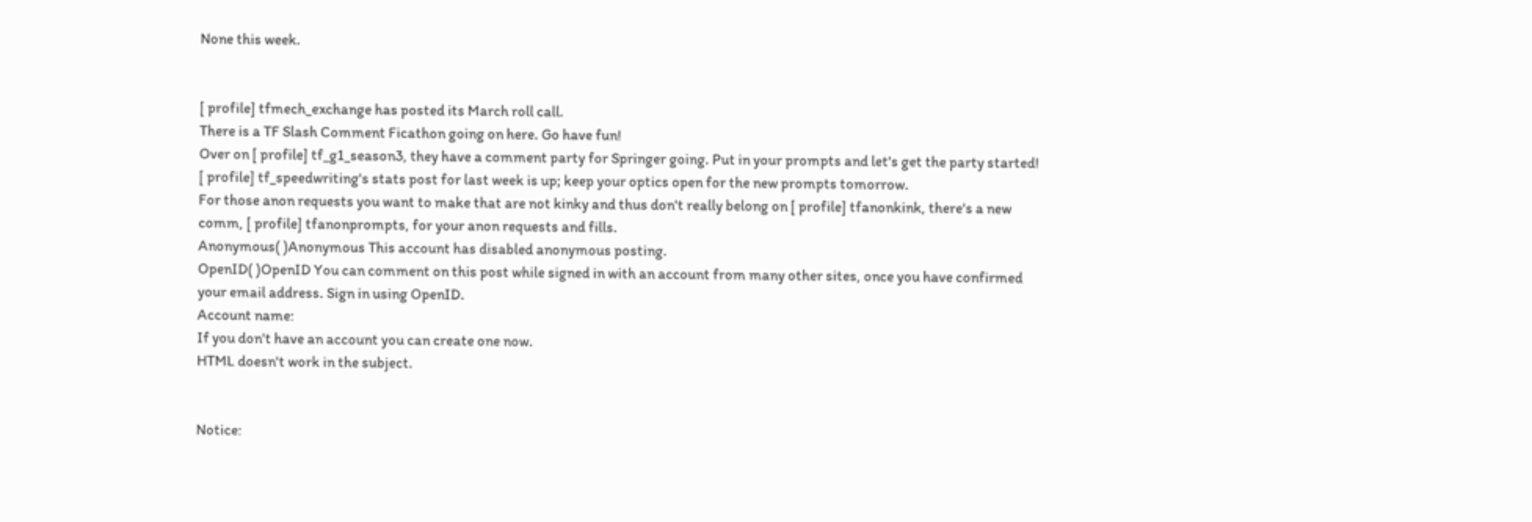None this week.


[ profile] tfmech_exchange has posted its March roll call.
There is a TF Slash Comment Ficathon going on here. Go have fun!
Over on [ profile] tf_g1_season3, they have a comment party for Springer going. Put in your prompts and let's get the party started!
[ profile] tf_speedwriting's stats post for last week is up; keep your optics open for the new prompts tomorrow.
For those anon requests you want to make that are not kinky and thus don't really belong on [ profile] tfanonkink, there's a new comm, [ profile] tfanonprompts, for your anon requests and fills.
Anonymous( )Anonymous This account has disabled anonymous posting.
OpenID( )OpenID You can comment on this post while signed in with an account from many other sites, once you have confirmed your email address. Sign in using OpenID.
Account name:
If you don't have an account you can create one now.
HTML doesn't work in the subject.


Notice: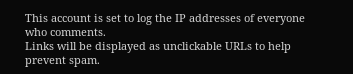This account is set to log the IP addresses of everyone who comments.
Links will be displayed as unclickable URLs to help prevent spam.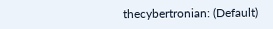thecybertronian: (Default)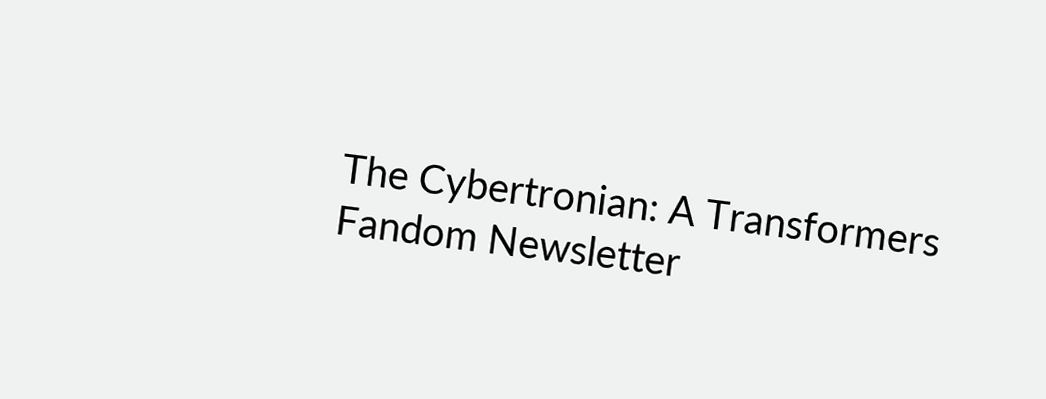The Cybertronian: A Transformers Fandom Newsletter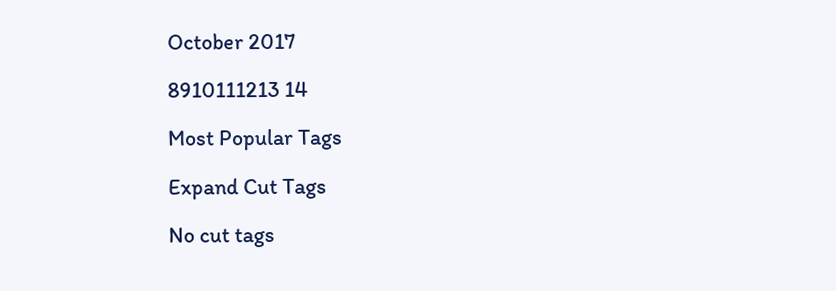October 2017

8910111213 14

Most Popular Tags

Expand Cut Tags

No cut tags